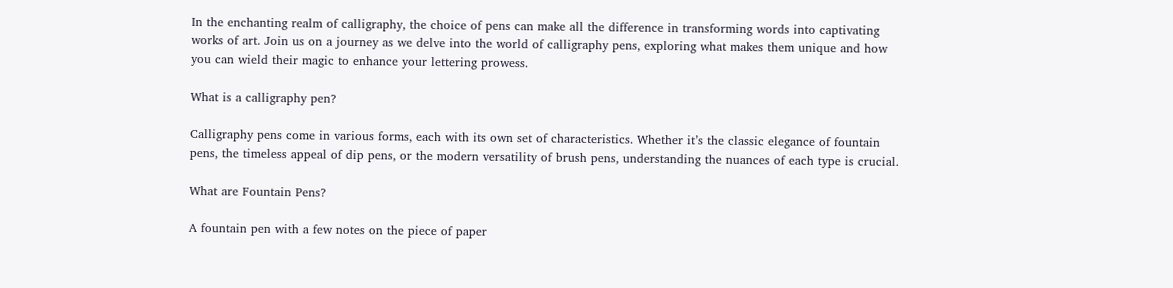In the enchanting realm of calligraphy, the choice of pens can make all the difference in transforming words into captivating works of art. Join us on a journey as we delve into the world of calligraphy pens, exploring what makes them unique and how you can wield their magic to enhance your lettering prowess.

What is a calligraphy pen?

Calligraphy pens come in various forms, each with its own set of characteristics. Whether it’s the classic elegance of fountain pens, the timeless appeal of dip pens, or the modern versatility of brush pens, understanding the nuances of each type is crucial.

What are Fountain Pens?

A fountain pen with a few notes on the piece of paper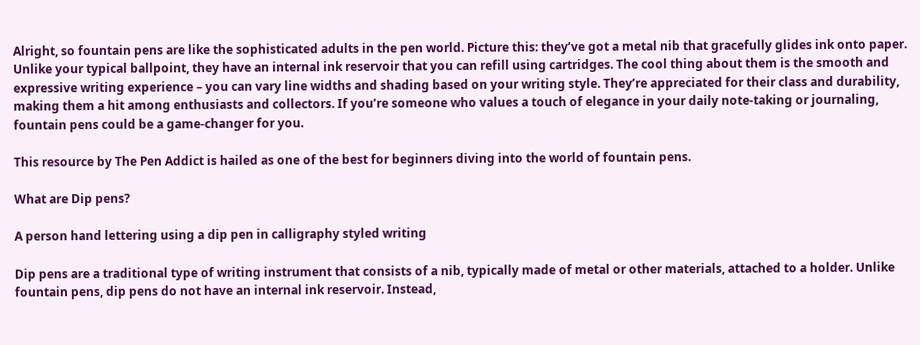Alright, so fountain pens are like the sophisticated adults in the pen world. Picture this: they’ve got a metal nib that gracefully glides ink onto paper. Unlike your typical ballpoint, they have an internal ink reservoir that you can refill using cartridges. The cool thing about them is the smooth and expressive writing experience – you can vary line widths and shading based on your writing style. They’re appreciated for their class and durability, making them a hit among enthusiasts and collectors. If you’re someone who values a touch of elegance in your daily note-taking or journaling, fountain pens could be a game-changer for you.

This resource by The Pen Addict is hailed as one of the best for beginners diving into the world of fountain pens.

What are Dip pens?

A person hand lettering using a dip pen in calligraphy styled writing

Dip pens are a traditional type of writing instrument that consists of a nib, typically made of metal or other materials, attached to a holder. Unlike fountain pens, dip pens do not have an internal ink reservoir. Instead,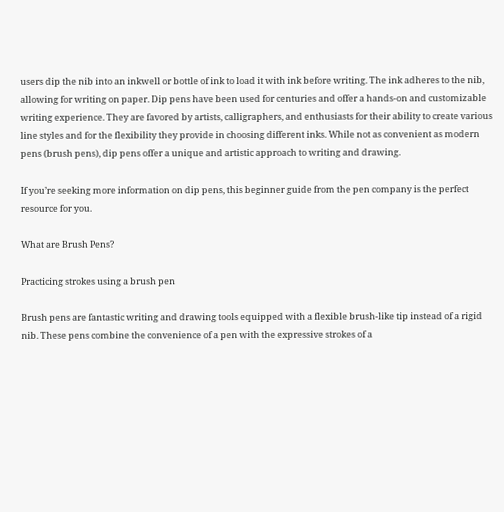users dip the nib into an inkwell or bottle of ink to load it with ink before writing. The ink adheres to the nib, allowing for writing on paper. Dip pens have been used for centuries and offer a hands-on and customizable writing experience. They are favored by artists, calligraphers, and enthusiasts for their ability to create various line styles and for the flexibility they provide in choosing different inks. While not as convenient as modern pens (brush pens), dip pens offer a unique and artistic approach to writing and drawing.

If you’re seeking more information on dip pens, this beginner guide from the pen company is the perfect resource for you.

What are Brush Pens?

Practicing strokes using a brush pen

Brush pens are fantastic writing and drawing tools equipped with a flexible brush-like tip instead of a rigid nib. These pens combine the convenience of a pen with the expressive strokes of a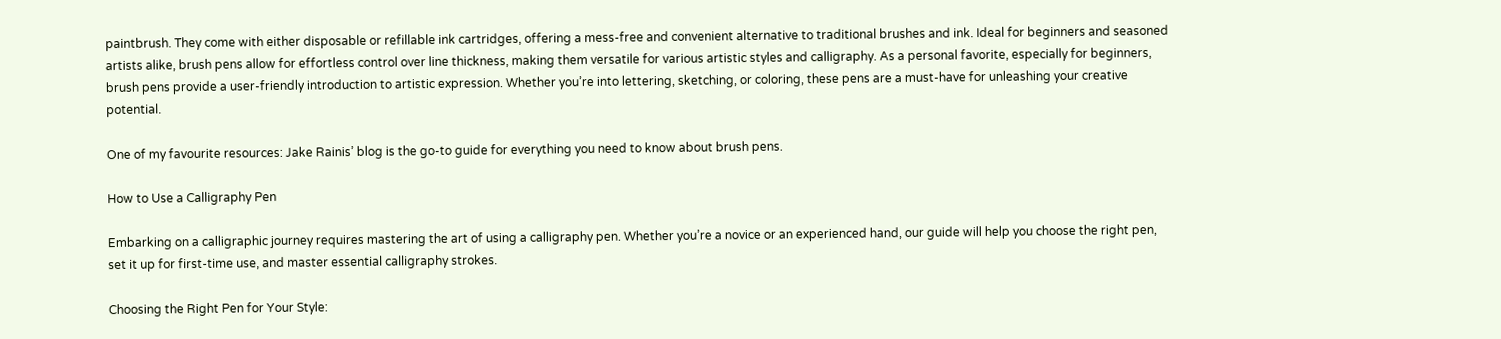paintbrush. They come with either disposable or refillable ink cartridges, offering a mess-free and convenient alternative to traditional brushes and ink. Ideal for beginners and seasoned artists alike, brush pens allow for effortless control over line thickness, making them versatile for various artistic styles and calligraphy. As a personal favorite, especially for beginners, brush pens provide a user-friendly introduction to artistic expression. Whether you’re into lettering, sketching, or coloring, these pens are a must-have for unleashing your creative potential.

One of my favourite resources: Jake Rainis’ blog is the go-to guide for everything you need to know about brush pens.

How to Use a Calligraphy Pen

Embarking on a calligraphic journey requires mastering the art of using a calligraphy pen. Whether you’re a novice or an experienced hand, our guide will help you choose the right pen, set it up for first-time use, and master essential calligraphy strokes.

Choosing the Right Pen for Your Style: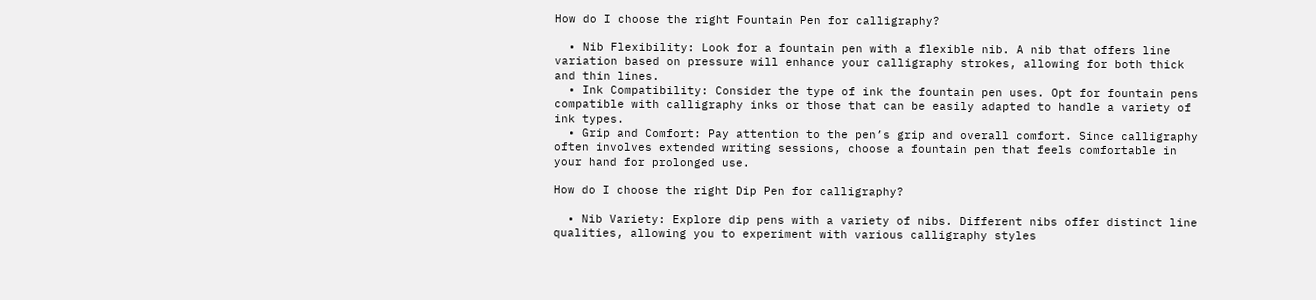How do I choose the right Fountain Pen for calligraphy?

  • Nib Flexibility: Look for a fountain pen with a flexible nib. A nib that offers line variation based on pressure will enhance your calligraphy strokes, allowing for both thick and thin lines.
  • Ink Compatibility: Consider the type of ink the fountain pen uses. Opt for fountain pens compatible with calligraphy inks or those that can be easily adapted to handle a variety of ink types.
  • Grip and Comfort: Pay attention to the pen’s grip and overall comfort. Since calligraphy often involves extended writing sessions, choose a fountain pen that feels comfortable in your hand for prolonged use.

How do I choose the right Dip Pen for calligraphy?

  • Nib Variety: Explore dip pens with a variety of nibs. Different nibs offer distinct line qualities, allowing you to experiment with various calligraphy styles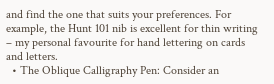and find the one that suits your preferences. For example, the Hunt 101 nib is excellent for thin writing – my personal favourite for hand lettering on cards and letters.
  • The Oblique Calligraphy Pen: Consider an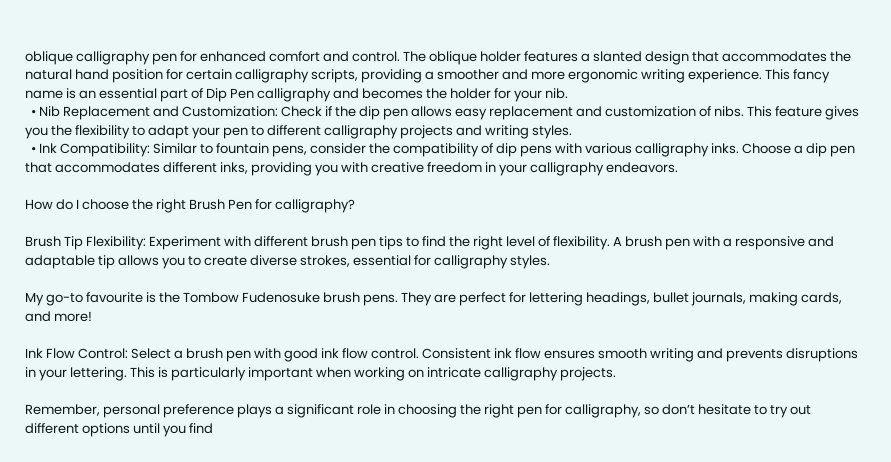oblique calligraphy pen for enhanced comfort and control. The oblique holder features a slanted design that accommodates the natural hand position for certain calligraphy scripts, providing a smoother and more ergonomic writing experience. This fancy name is an essential part of Dip Pen calligraphy and becomes the holder for your nib.
  • Nib Replacement and Customization: Check if the dip pen allows easy replacement and customization of nibs. This feature gives you the flexibility to adapt your pen to different calligraphy projects and writing styles.
  • Ink Compatibility: Similar to fountain pens, consider the compatibility of dip pens with various calligraphy inks. Choose a dip pen that accommodates different inks, providing you with creative freedom in your calligraphy endeavors.

How do I choose the right Brush Pen for calligraphy?

Brush Tip Flexibility: Experiment with different brush pen tips to find the right level of flexibility. A brush pen with a responsive and adaptable tip allows you to create diverse strokes, essential for calligraphy styles.

My go-to favourite is the Tombow Fudenosuke brush pens. They are perfect for lettering headings, bullet journals, making cards, and more!

Ink Flow Control: Select a brush pen with good ink flow control. Consistent ink flow ensures smooth writing and prevents disruptions in your lettering. This is particularly important when working on intricate calligraphy projects.

Remember, personal preference plays a significant role in choosing the right pen for calligraphy, so don’t hesitate to try out different options until you find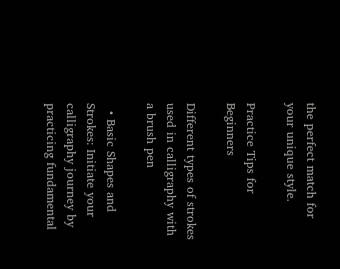the perfect match for your unique style.

Practice Tips for Beginners

Different types of strokes used in calligraphy with a brush pen

  • Basic Shapes and Strokes: Initiate your calligraphy journey by practicing fundamental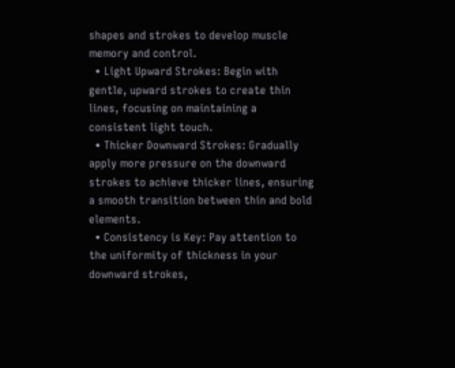shapes and strokes to develop muscle memory and control.
  • Light Upward Strokes: Begin with gentle, upward strokes to create thin lines, focusing on maintaining a consistent light touch.
  • Thicker Downward Strokes: Gradually apply more pressure on the downward strokes to achieve thicker lines, ensuring a smooth transition between thin and bold elements.
  • Consistency is Key: Pay attention to the uniformity of thickness in your downward strokes,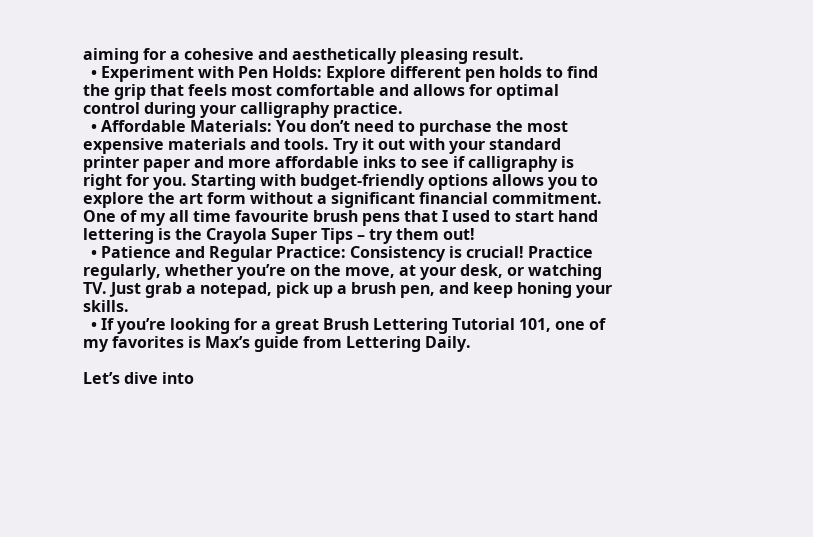aiming for a cohesive and aesthetically pleasing result.
  • Experiment with Pen Holds: Explore different pen holds to find the grip that feels most comfortable and allows for optimal control during your calligraphy practice.
  • Affordable Materials: You don’t need to purchase the most expensive materials and tools. Try it out with your standard printer paper and more affordable inks to see if calligraphy is right for you. Starting with budget-friendly options allows you to explore the art form without a significant financial commitment. One of my all time favourite brush pens that I used to start hand lettering is the Crayola Super Tips – try them out!
  • Patience and Regular Practice: Consistency is crucial! Practice regularly, whether you’re on the move, at your desk, or watching TV. Just grab a notepad, pick up a brush pen, and keep honing your skills.
  • If you’re looking for a great Brush Lettering Tutorial 101, one of my favorites is Max’s guide from Lettering Daily.

Let’s dive into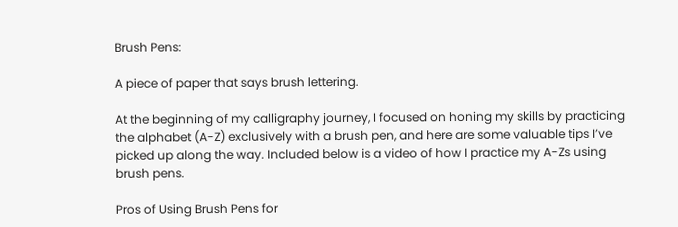Brush Pens:

A piece of paper that says brush lettering.

At the beginning of my calligraphy journey, I focused on honing my skills by practicing the alphabet (A-Z) exclusively with a brush pen, and here are some valuable tips I’ve picked up along the way. Included below is a video of how I practice my A-Zs using brush pens.

Pros of Using Brush Pens for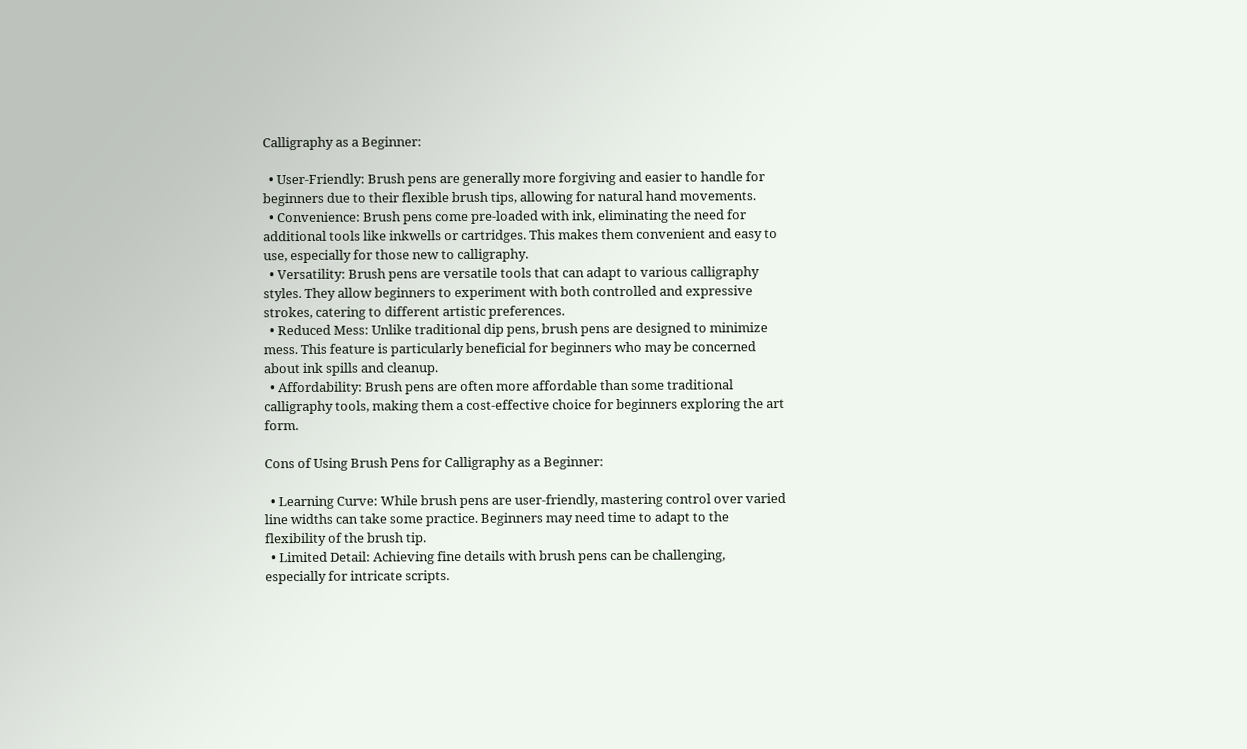Calligraphy as a Beginner:

  • User-Friendly: Brush pens are generally more forgiving and easier to handle for beginners due to their flexible brush tips, allowing for natural hand movements.
  • Convenience: Brush pens come pre-loaded with ink, eliminating the need for additional tools like inkwells or cartridges. This makes them convenient and easy to use, especially for those new to calligraphy.
  • Versatility: Brush pens are versatile tools that can adapt to various calligraphy styles. They allow beginners to experiment with both controlled and expressive strokes, catering to different artistic preferences.
  • Reduced Mess: Unlike traditional dip pens, brush pens are designed to minimize mess. This feature is particularly beneficial for beginners who may be concerned about ink spills and cleanup.
  • Affordability: Brush pens are often more affordable than some traditional calligraphy tools, making them a cost-effective choice for beginners exploring the art form.

Cons of Using Brush Pens for Calligraphy as a Beginner:

  • Learning Curve: While brush pens are user-friendly, mastering control over varied line widths can take some practice. Beginners may need time to adapt to the flexibility of the brush tip.
  • Limited Detail: Achieving fine details with brush pens can be challenging, especially for intricate scripts.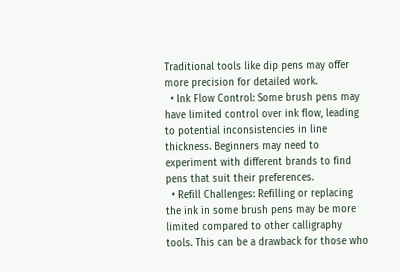Traditional tools like dip pens may offer more precision for detailed work.
  • Ink Flow Control: Some brush pens may have limited control over ink flow, leading to potential inconsistencies in line thickness. Beginners may need to experiment with different brands to find pens that suit their preferences.
  • Refill Challenges: Refilling or replacing the ink in some brush pens may be more limited compared to other calligraphy tools. This can be a drawback for those who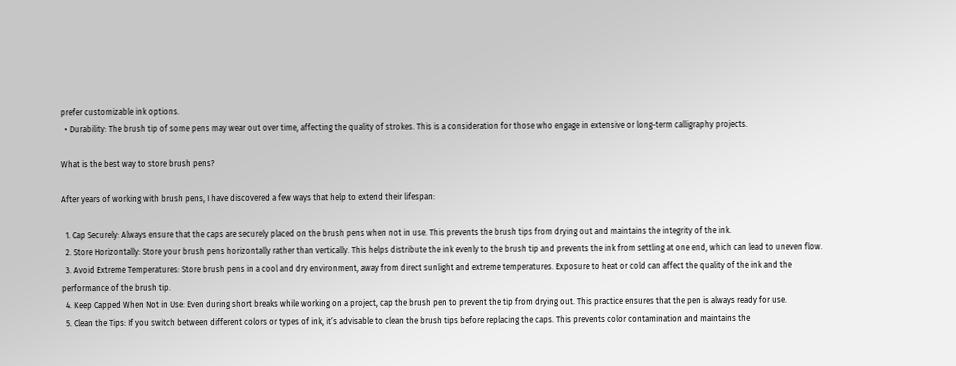prefer customizable ink options.
  • Durability: The brush tip of some pens may wear out over time, affecting the quality of strokes. This is a consideration for those who engage in extensive or long-term calligraphy projects.

What is the best way to store brush pens?

After years of working with brush pens, I have discovered a few ways that help to extend their lifespan:

  1. Cap Securely: Always ensure that the caps are securely placed on the brush pens when not in use. This prevents the brush tips from drying out and maintains the integrity of the ink.
  2. Store Horizontally: Store your brush pens horizontally rather than vertically. This helps distribute the ink evenly to the brush tip and prevents the ink from settling at one end, which can lead to uneven flow.
  3. Avoid Extreme Temperatures: Store brush pens in a cool and dry environment, away from direct sunlight and extreme temperatures. Exposure to heat or cold can affect the quality of the ink and the performance of the brush tip.
  4. Keep Capped When Not in Use: Even during short breaks while working on a project, cap the brush pen to prevent the tip from drying out. This practice ensures that the pen is always ready for use.
  5. Clean the Tips: If you switch between different colors or types of ink, it’s advisable to clean the brush tips before replacing the caps. This prevents color contamination and maintains the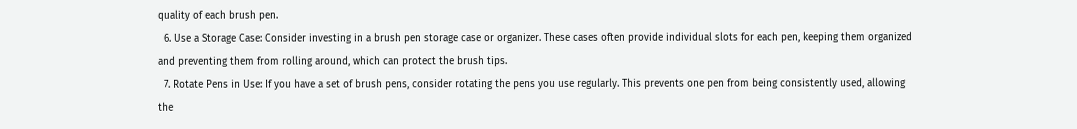quality of each brush pen.
  6. Use a Storage Case: Consider investing in a brush pen storage case or organizer. These cases often provide individual slots for each pen, keeping them organized and preventing them from rolling around, which can protect the brush tips.
  7. Rotate Pens in Use: If you have a set of brush pens, consider rotating the pens you use regularly. This prevents one pen from being consistently used, allowing the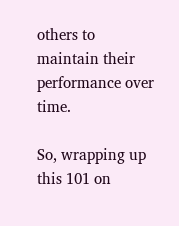others to maintain their performance over time.

So, wrapping up this 101 on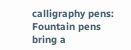calligraphy pens: Fountain pens bring a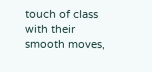touch of class with their smooth moves,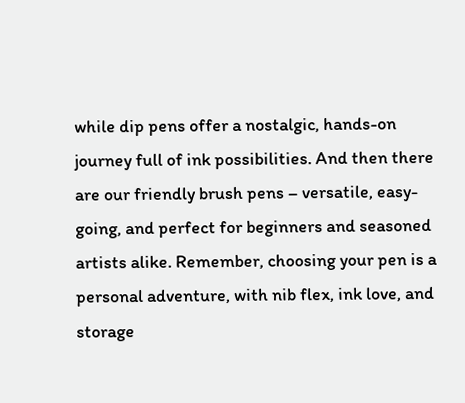while dip pens offer a nostalgic, hands-on journey full of ink possibilities. And then there are our friendly brush pens – versatile, easy-going, and perfect for beginners and seasoned artists alike. Remember, choosing your pen is a personal adventure, with nib flex, ink love, and storage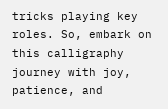tricks playing key roles. So, embark on this calligraphy journey with joy, patience, and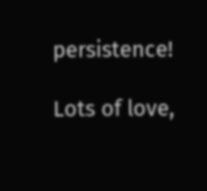persistence!

Lots of love,